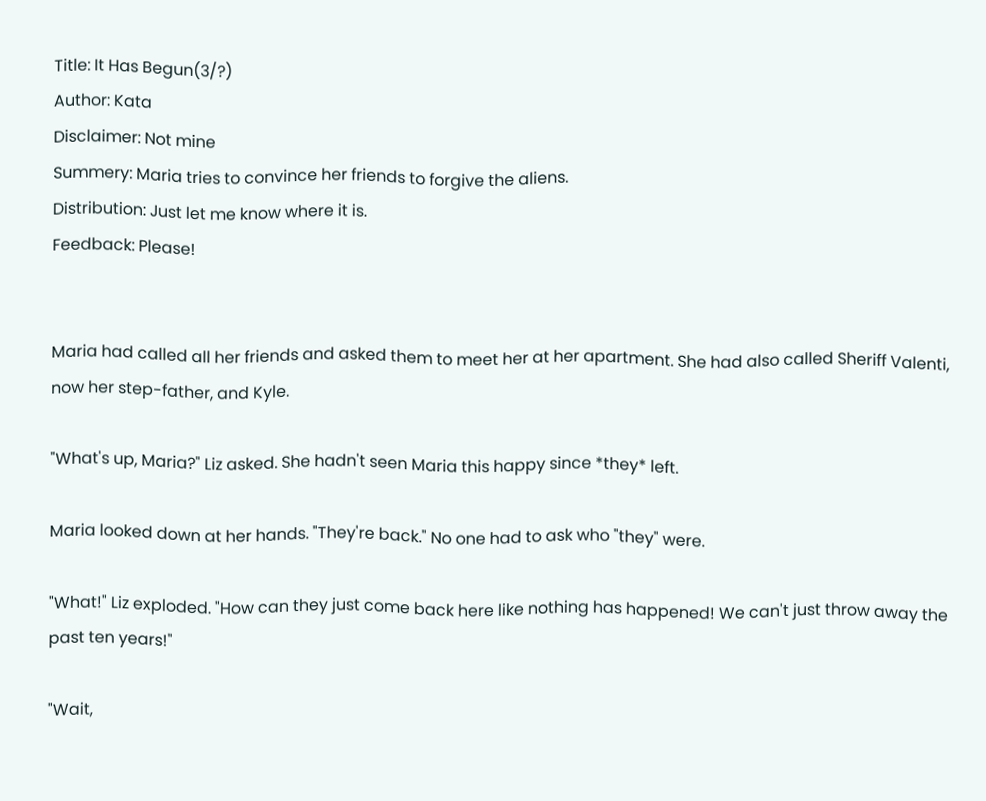Title: It Has Begun(3/?)
Author: Kata
Disclaimer: Not mine
Summery: Maria tries to convince her friends to forgive the aliens.
Distribution: Just let me know where it is.
Feedback: Please!


Maria had called all her friends and asked them to meet her at her apartment. She had also called Sheriff Valenti, now her step-father, and Kyle.

"What's up, Maria?" Liz asked. She hadn't seen Maria this happy since *they* left.

Maria looked down at her hands. "They're back." No one had to ask who "they" were.

"What!" Liz exploded. "How can they just come back here like nothing has happened! We can't just throw away the past ten years!"

"Wait,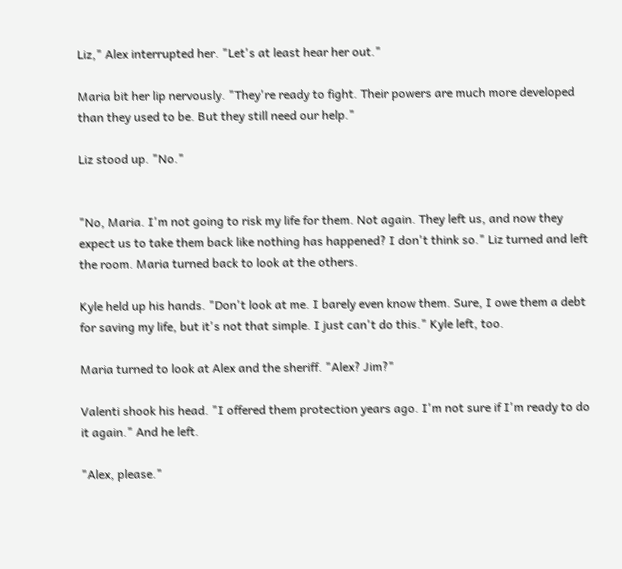Liz," Alex interrupted her. "Let's at least hear her out."

Maria bit her lip nervously. "They're ready to fight. Their powers are much more developed than they used to be. But they still need our help."

Liz stood up. "No."


"No, Maria. I'm not going to risk my life for them. Not again. They left us, and now they expect us to take them back like nothing has happened? I don't think so." Liz turned and left the room. Maria turned back to look at the others.

Kyle held up his hands. "Don't look at me. I barely even know them. Sure, I owe them a debt for saving my life, but it's not that simple. I just can't do this." Kyle left, too.

Maria turned to look at Alex and the sheriff. "Alex? Jim?"

Valenti shook his head. "I offered them protection years ago. I'm not sure if I'm ready to do it again." And he left.

"Alex, please."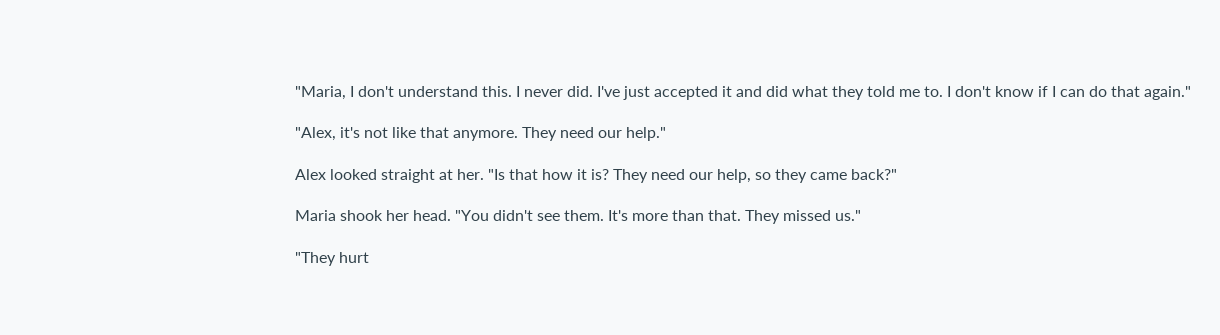"Maria, I don't understand this. I never did. I've just accepted it and did what they told me to. I don't know if I can do that again."

"Alex, it's not like that anymore. They need our help."

Alex looked straight at her. "Is that how it is? They need our help, so they came back?"

Maria shook her head. "You didn't see them. It's more than that. They missed us."

"They hurt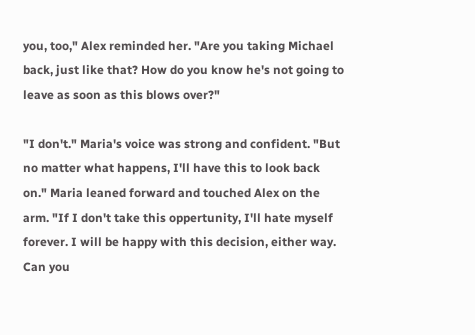you, too," Alex reminded her. "Are you taking Michael back, just like that? How do you know he's not going to leave as soon as this blows over?"

"I don't." Maria's voice was strong and confident. "But no matter what happens, I'll have this to look back on." Maria leaned forward and touched Alex on the arm. "If I don't take this oppertunity, I'll hate myself forever. I will be happy with this decision, either way. Can you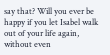say that? Will you ever be happy if you let Isabel walk out of your life again, without even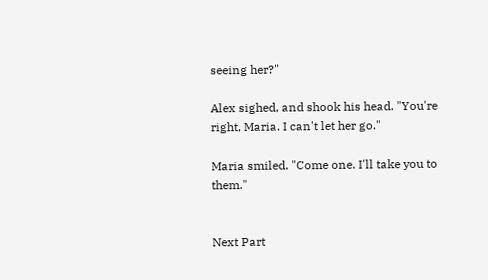seeing her?"

Alex sighed, and shook his head. "You're right, Maria. I can't let her go."

Maria smiled. "Come one. I'll take you to them."


Next Part